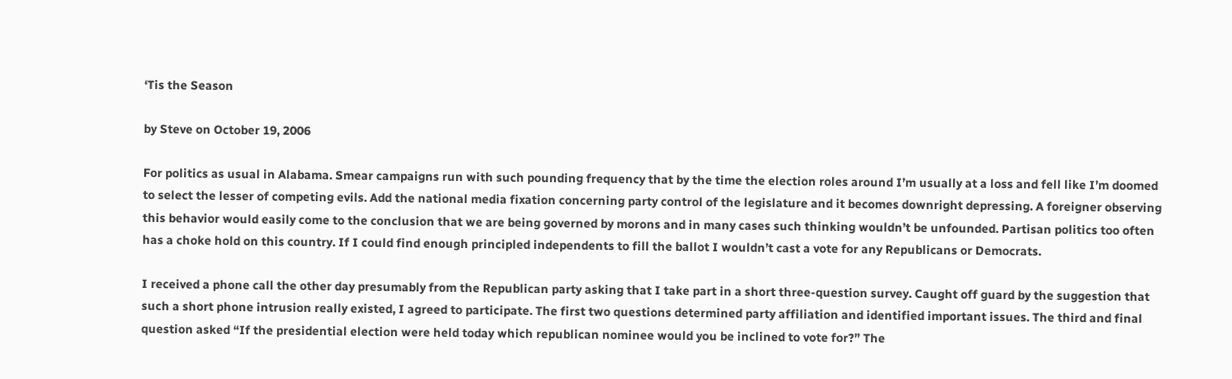‘Tis the Season

by Steve on October 19, 2006

For politics as usual in Alabama. Smear campaigns run with such pounding frequency that by the time the election roles around I’m usually at a loss and fell like I’m doomed to select the lesser of competing evils. Add the national media fixation concerning party control of the legislature and it becomes downright depressing. A foreigner observing this behavior would easily come to the conclusion that we are being governed by morons and in many cases such thinking wouldn’t be unfounded. Partisan politics too often has a choke hold on this country. If I could find enough principled independents to fill the ballot I wouldn’t cast a vote for any Republicans or Democrats.

I received a phone call the other day presumably from the Republican party asking that I take part in a short three-question survey. Caught off guard by the suggestion that such a short phone intrusion really existed, I agreed to participate. The first two questions determined party affiliation and identified important issues. The third and final question asked “If the presidential election were held today which republican nominee would you be inclined to vote for?” The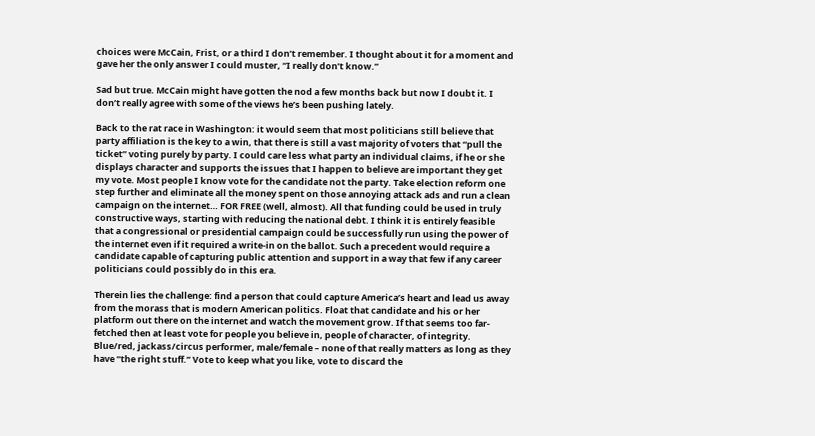choices were McCain, Frist, or a third I don’t remember. I thought about it for a moment and gave her the only answer I could muster, “I really don’t know.”

Sad but true. McCain might have gotten the nod a few months back but now I doubt it. I don’t really agree with some of the views he’s been pushing lately.

Back to the rat race in Washington: it would seem that most politicians still believe that party affiliation is the key to a win, that there is still a vast majority of voters that “pull the ticket” voting purely by party. I could care less what party an individual claims, if he or she displays character and supports the issues that I happen to believe are important they get my vote. Most people I know vote for the candidate not the party. Take election reform one step further and eliminate all the money spent on those annoying attack ads and run a clean campaign on the internet… FOR FREE (well, almost). All that funding could be used in truly constructive ways, starting with reducing the national debt. I think it is entirely feasible that a congressional or presidential campaign could be successfully run using the power of the internet even if it required a write-in on the ballot. Such a precedent would require a candidate capable of capturing public attention and support in a way that few if any career politicians could possibly do in this era.

Therein lies the challenge: find a person that could capture America’s heart and lead us away from the morass that is modern American politics. Float that candidate and his or her platform out there on the internet and watch the movement grow. If that seems too far-fetched then at least vote for people you believe in, people of character, of integrity. Blue/red, jackass/circus performer, male/female – none of that really matters as long as they have “the right stuff.” Vote to keep what you like, vote to discard the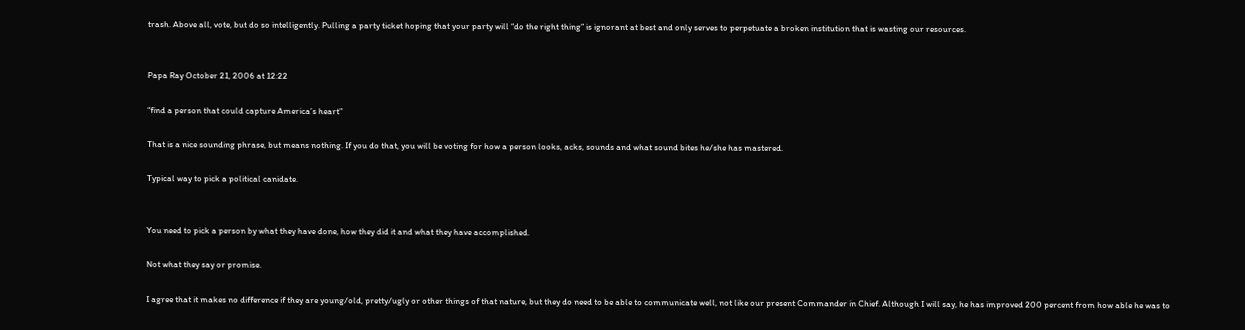trash. Above all, vote, but do so intelligently. Pulling a party ticket hoping that your party will “do the right thing” is ignorant at best and only serves to perpetuate a broken institution that is wasting our resources.


Papa Ray October 21, 2006 at 12:22

“find a person that could capture America’s heart”

That is a nice sounding phrase, but means nothing. If you do that, you will be voting for how a person looks, acks, sounds and what sound bites he/she has mastered.

Typical way to pick a political canidate.


You need to pick a person by what they have done, how they did it and what they have accomplished.

Not what they say or promise.

I agree that it makes no difference if they are young/old, pretty/ugly or other things of that nature, but they do need to be able to communicate well, not like our present Commander in Chief. Although I will say, he has improved 200 percent from how able he was to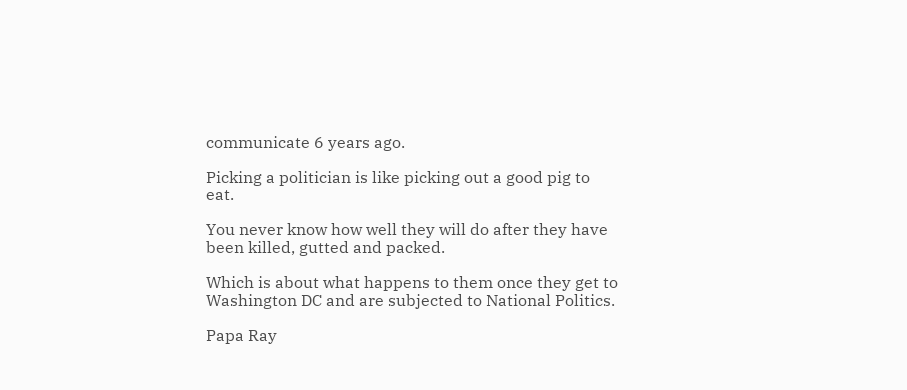communicate 6 years ago.

Picking a politician is like picking out a good pig to eat.

You never know how well they will do after they have been killed, gutted and packed.

Which is about what happens to them once they get to Washington DC and are subjected to National Politics.

Papa Ray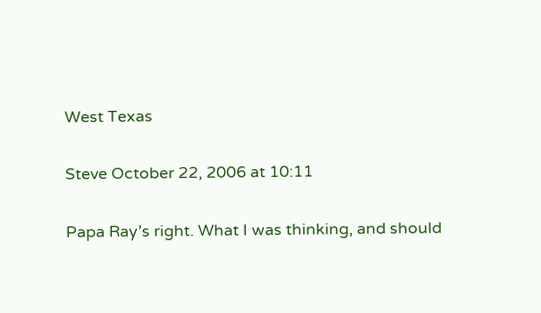West Texas

Steve October 22, 2006 at 10:11

Papa Ray’s right. What I was thinking, and should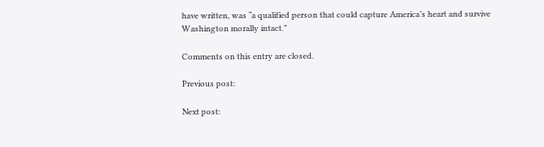have written, was “a qualified person that could capture America’s heart and survive Washington morally intact.”

Comments on this entry are closed.

Previous post:

Next post: